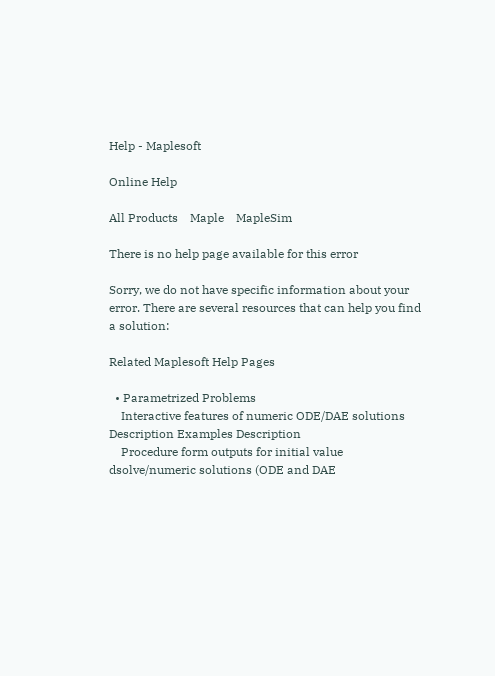Help - Maplesoft

Online Help

All Products    Maple    MapleSim

There is no help page available for this error

Sorry, we do not have specific information about your error. There are several resources that can help you find a solution:

Related Maplesoft Help Pages

  • Parametrized Problems
    Interactive features of numeric ODE/DAE solutions Description Examples Description
    Procedure form outputs for initial value dsolve/numeric solutions (ODE and DAE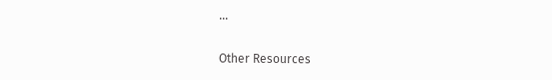...

Other Resources